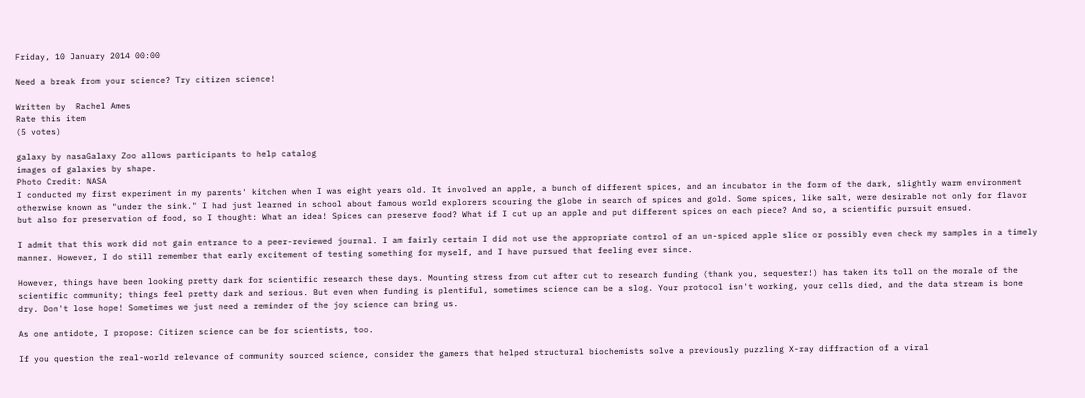Friday, 10 January 2014 00:00

Need a break from your science? Try citizen science!

Written by  Rachel Ames
Rate this item
(5 votes)

galaxy by nasaGalaxy Zoo allows participants to help catalog
images of galaxies by shape.
Photo Credit: NASA
I conducted my first experiment in my parents' kitchen when I was eight years old. It involved an apple, a bunch of different spices, and an incubator in the form of the dark, slightly warm environment otherwise known as "under the sink." I had just learned in school about famous world explorers scouring the globe in search of spices and gold. Some spices, like salt, were desirable not only for flavor but also for preservation of food, so I thought: What an idea! Spices can preserve food? What if I cut up an apple and put different spices on each piece? And so, a scientific pursuit ensued.

I admit that this work did not gain entrance to a peer-reviewed journal. I am fairly certain I did not use the appropriate control of an un-spiced apple slice or possibly even check my samples in a timely manner. However, I do still remember that early excitement of testing something for myself, and I have pursued that feeling ever since.

However, things have been looking pretty dark for scientific research these days. Mounting stress from cut after cut to research funding (thank you, sequester!) has taken its toll on the morale of the scientific community; things feel pretty dark and serious. But even when funding is plentiful, sometimes science can be a slog. Your protocol isn't working, your cells died, and the data stream is bone dry. Don't lose hope! Sometimes we just need a reminder of the joy science can bring us.

As one antidote, I propose: Citizen science can be for scientists, too.

If you question the real-world relevance of community sourced science, consider the gamers that helped structural biochemists solve a previously puzzling X-ray diffraction of a viral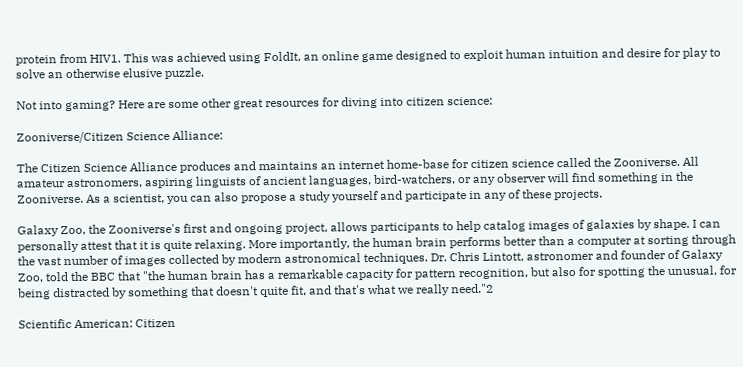protein from HIV1. This was achieved using FoldIt, an online game designed to exploit human intuition and desire for play to solve an otherwise elusive puzzle.

Not into gaming? Here are some other great resources for diving into citizen science:

Zooniverse/Citizen Science Alliance:

The Citizen Science Alliance produces and maintains an internet home-base for citizen science called the Zooniverse. All amateur astronomers, aspiring linguists of ancient languages, bird-watchers, or any observer will find something in the Zooniverse. As a scientist, you can also propose a study yourself and participate in any of these projects.

Galaxy Zoo, the Zooniverse's first and ongoing project, allows participants to help catalog images of galaxies by shape. I can personally attest that it is quite relaxing. More importantly, the human brain performs better than a computer at sorting through the vast number of images collected by modern astronomical techniques. Dr. Chris Lintott, astronomer and founder of Galaxy Zoo, told the BBC that "the human brain has a remarkable capacity for pattern recognition, but also for spotting the unusual, for being distracted by something that doesn't quite fit, and that's what we really need."2

Scientific American: Citizen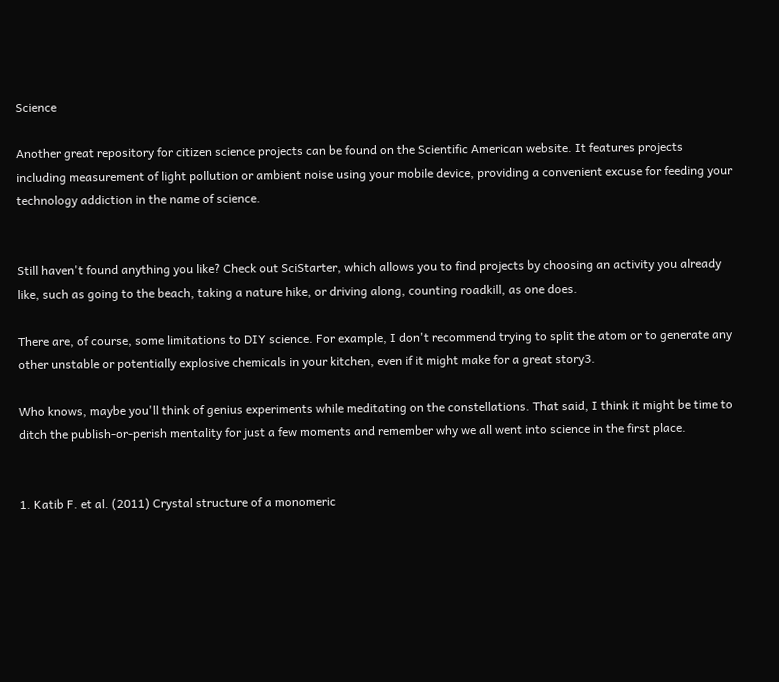Science

Another great repository for citizen science projects can be found on the Scientific American website. It features projects including measurement of light pollution or ambient noise using your mobile device, providing a convenient excuse for feeding your technology addiction in the name of science.


Still haven't found anything you like? Check out SciStarter, which allows you to find projects by choosing an activity you already like, such as going to the beach, taking a nature hike, or driving along, counting roadkill, as one does.

There are, of course, some limitations to DIY science. For example, I don't recommend trying to split the atom or to generate any other unstable or potentially explosive chemicals in your kitchen, even if it might make for a great story3.

Who knows, maybe you'll think of genius experiments while meditating on the constellations. That said, I think it might be time to ditch the publish-or-perish mentality for just a few moments and remember why we all went into science in the first place.


1. Katib F. et al. (2011) Crystal structure of a monomeric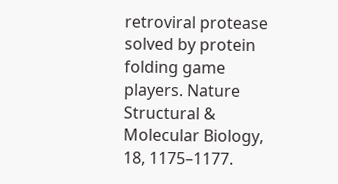retroviral protease solved by protein folding game players. Nature Structural & Molecular Biology, 18, 1175–1177.